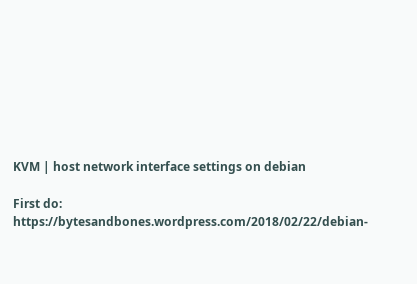KVM | host network interface settings on debian

First do: https://bytesandbones.wordpress.com/2018/02/22/debian-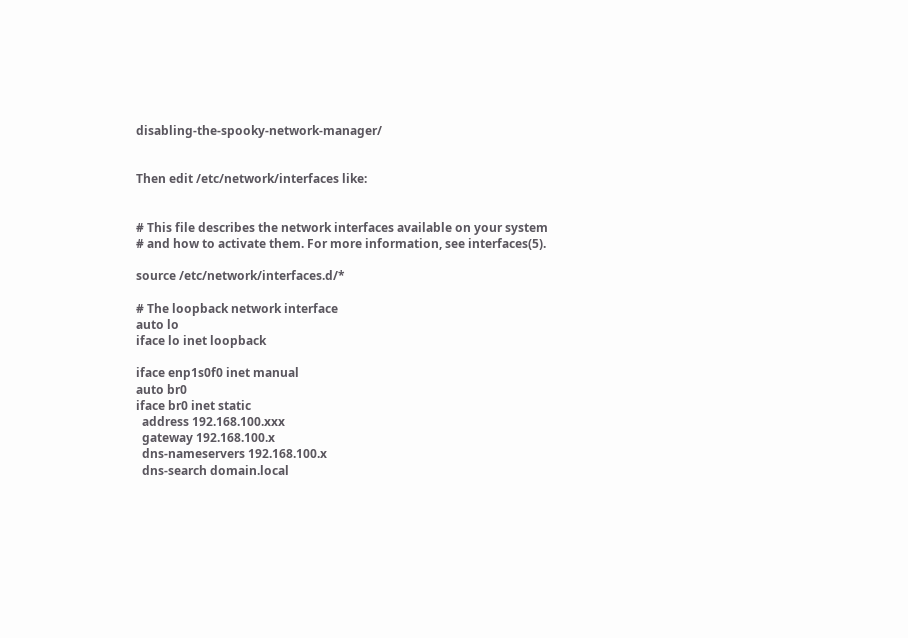disabling-the-spooky-network-manager/


Then edit /etc/network/interfaces like:


# This file describes the network interfaces available on your system
# and how to activate them. For more information, see interfaces(5).

source /etc/network/interfaces.d/*

# The loopback network interface
auto lo
iface lo inet loopback

iface enp1s0f0 inet manual
auto br0
iface br0 inet static
  address 192.168.100.xxx
  gateway 192.168.100.x
  dns-nameservers 192.168.100.x
  dns-search domain.local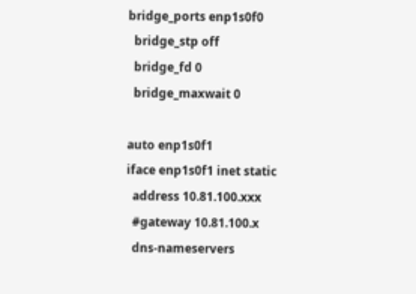bridge_ports enp1s0f0
  bridge_stp off
  bridge_fd 0
  bridge_maxwait 0

auto enp1s0f1
iface enp1s0f1 inet static
  address 10.81.100.xxx
  #gateway 10.81.100.x
  dns-nameservers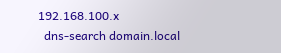192.168.100.x
  dns-search domain.local